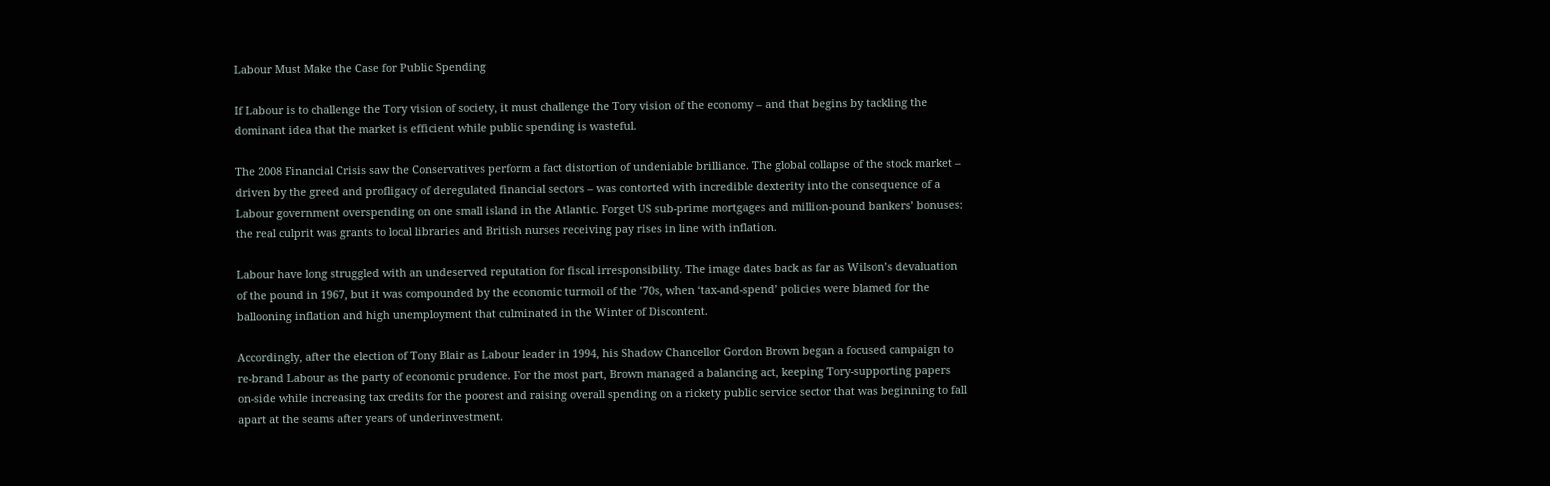Labour Must Make the Case for Public Spending

If Labour is to challenge the Tory vision of society, it must challenge the Tory vision of the economy – and that begins by tackling the dominant idea that the market is efficient while public spending is wasteful.

The 2008 Financial Crisis saw the Conservatives perform a fact distortion of undeniable brilliance. The global collapse of the stock market – driven by the greed and profligacy of deregulated financial sectors – was contorted with incredible dexterity into the consequence of a Labour government overspending on one small island in the Atlantic. Forget US sub-prime mortgages and million-pound bankers’ bonuses: the real culprit was grants to local libraries and British nurses receiving pay rises in line with inflation.

Labour have long struggled with an undeserved reputation for fiscal irresponsibility. The image dates back as far as Wilson’s devaluation of the pound in 1967, but it was compounded by the economic turmoil of the ’70s, when ‘tax-and-spend’ policies were blamed for the ballooning inflation and high unemployment that culminated in the Winter of Discontent.

Accordingly, after the election of Tony Blair as Labour leader in 1994, his Shadow Chancellor Gordon Brown began a focused campaign to re-brand Labour as the party of economic prudence. For the most part, Brown managed a balancing act, keeping Tory-supporting papers on-side while increasing tax credits for the poorest and raising overall spending on a rickety public service sector that was beginning to fall apart at the seams after years of underinvestment.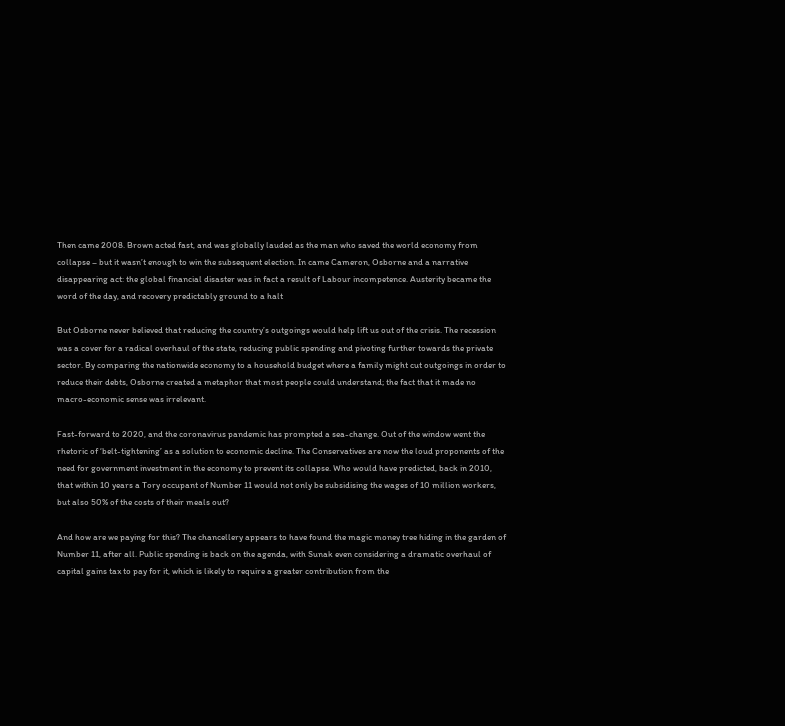Then came 2008. Brown acted fast, and was globally lauded as the man who saved the world economy from collapse – but it wasn’t enough to win the subsequent election. In came Cameron, Osborne and a narrative disappearing act: the global financial disaster was in fact a result of Labour incompetence. Austerity became the word of the day, and recovery predictably ground to a halt

But Osborne never believed that reducing the country’s outgoings would help lift us out of the crisis. The recession was a cover for a radical overhaul of the state, reducing public spending and pivoting further towards the private sector. By comparing the nationwide economy to a household budget where a family might cut outgoings in order to reduce their debts, Osborne created a metaphor that most people could understand; the fact that it made no macro-economic sense was irrelevant.

Fast-forward to 2020, and the coronavirus pandemic has prompted a sea-change. Out of the window went the rhetoric of ‘belt-tightening’ as a solution to economic decline. The Conservatives are now the loud proponents of the need for government investment in the economy to prevent its collapse. Who would have predicted, back in 2010, that within 10 years a Tory occupant of Number 11 would not only be subsidising the wages of 10 million workers, but also 50% of the costs of their meals out?

And how are we paying for this? The chancellery appears to have found the magic money tree hiding in the garden of Number 11, after all. Public spending is back on the agenda, with Sunak even considering a dramatic overhaul of capital gains tax to pay for it, which is likely to require a greater contribution from the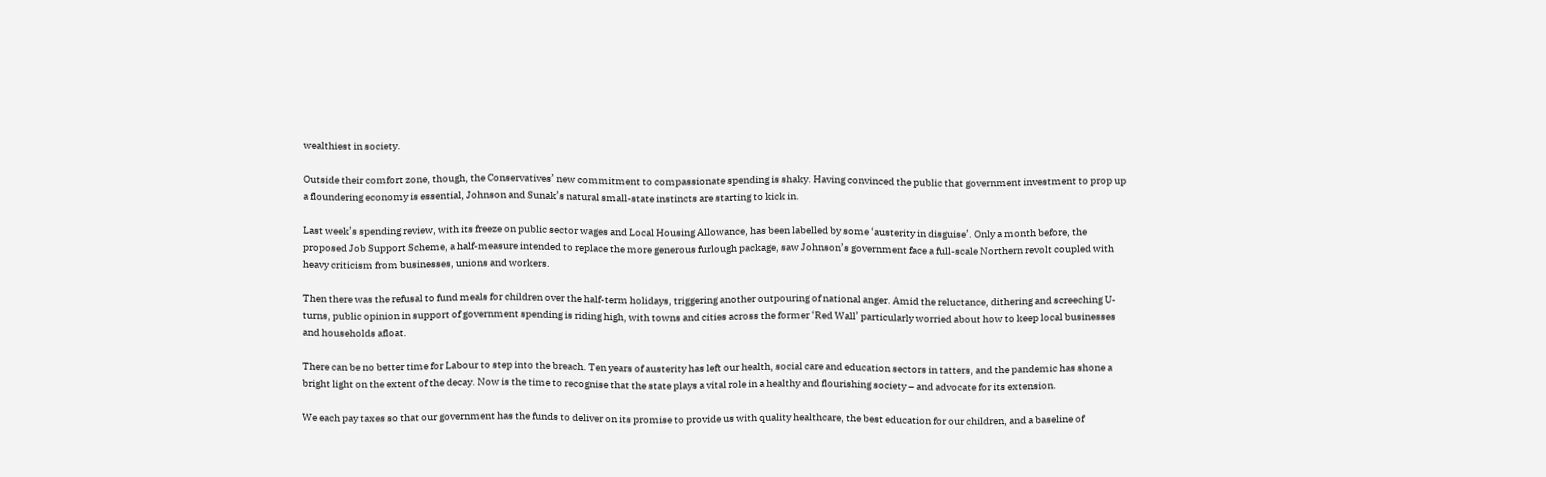wealthiest in society.

Outside their comfort zone, though, the Conservatives’ new commitment to compassionate spending is shaky. Having convinced the public that government investment to prop up a floundering economy is essential, Johnson and Sunak’s natural small-state instincts are starting to kick in.

Last week’s spending review, with its freeze on public sector wages and Local Housing Allowance, has been labelled by some ‘austerity in disguise’. Only a month before, the proposed Job Support Scheme, a half-measure intended to replace the more generous furlough package, saw Johnson’s government face a full-scale Northern revolt coupled with heavy criticism from businesses, unions and workers.

Then there was the refusal to fund meals for children over the half-term holidays, triggering another outpouring of national anger. Amid the reluctance, dithering and screeching U-turns, public opinion in support of government spending is riding high, with towns and cities across the former ‘Red Wall’ particularly worried about how to keep local businesses and households afloat.

There can be no better time for Labour to step into the breach. Ten years of austerity has left our health, social care and education sectors in tatters, and the pandemic has shone a bright light on the extent of the decay. Now is the time to recognise that the state plays a vital role in a healthy and flourishing society – and advocate for its extension.

We each pay taxes so that our government has the funds to deliver on its promise to provide us with quality healthcare, the best education for our children, and a baseline of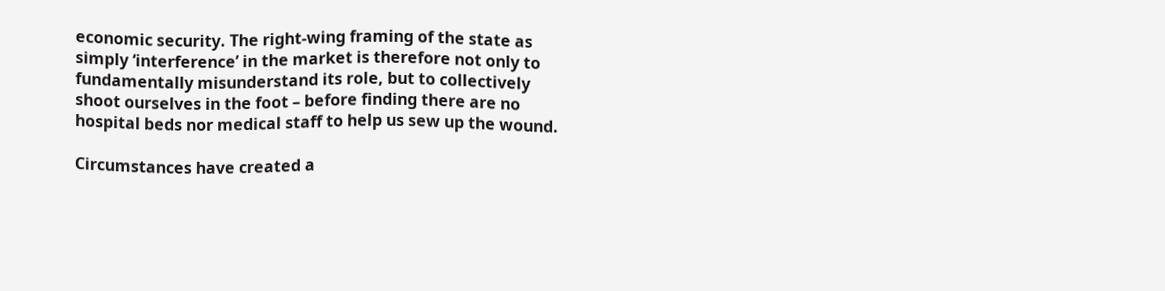economic security. The right-wing framing of the state as simply ‘interference’ in the market is therefore not only to fundamentally misunderstand its role, but to collectively shoot ourselves in the foot – before finding there are no hospital beds nor medical staff to help us sew up the wound.

Circumstances have created a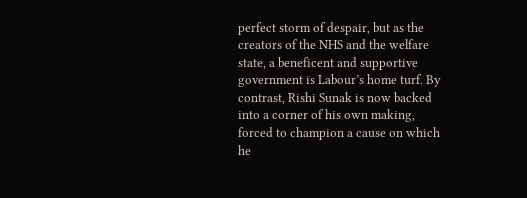perfect storm of despair, but as the creators of the NHS and the welfare state, a beneficent and supportive government is Labour’s home turf. By contrast, Rishi Sunak is now backed into a corner of his own making, forced to champion a cause on which he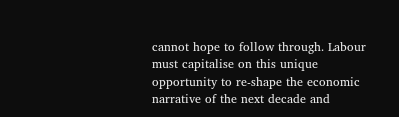cannot hope to follow through. Labour must capitalise on this unique opportunity to re-shape the economic narrative of the next decade and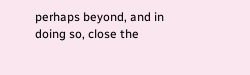perhaps beyond, and in doing so, close the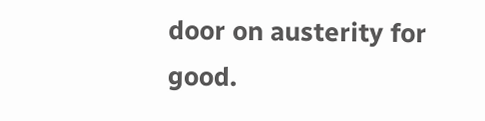door on austerity for good.